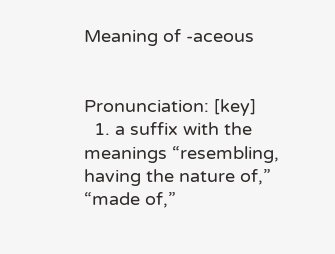Meaning of -aceous


Pronunciation: [key]
  1. a suffix with the meanings “resembling, having the nature of,” “made of,”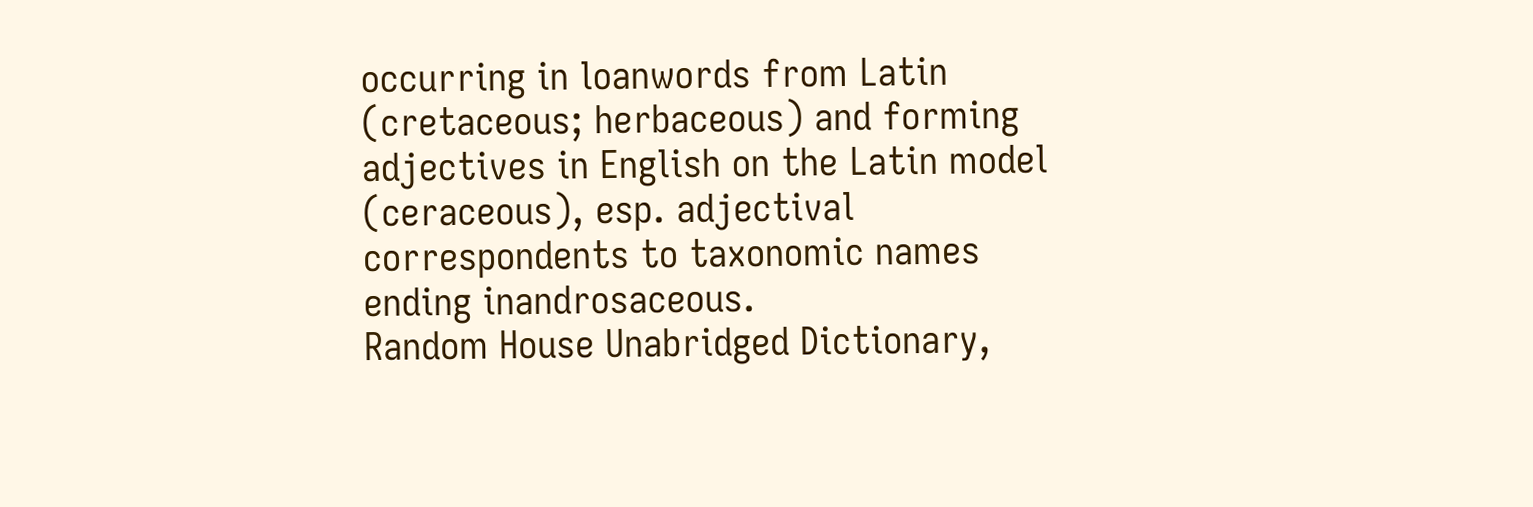occurring in loanwords from Latin (cretaceous; herbaceous) and forming adjectives in English on the Latin model (ceraceous), esp. adjectival correspondents to taxonomic names ending inandrosaceous.
Random House Unabridged Dictionary,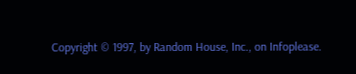Copyright © 1997, by Random House, Inc., on Infoplease.